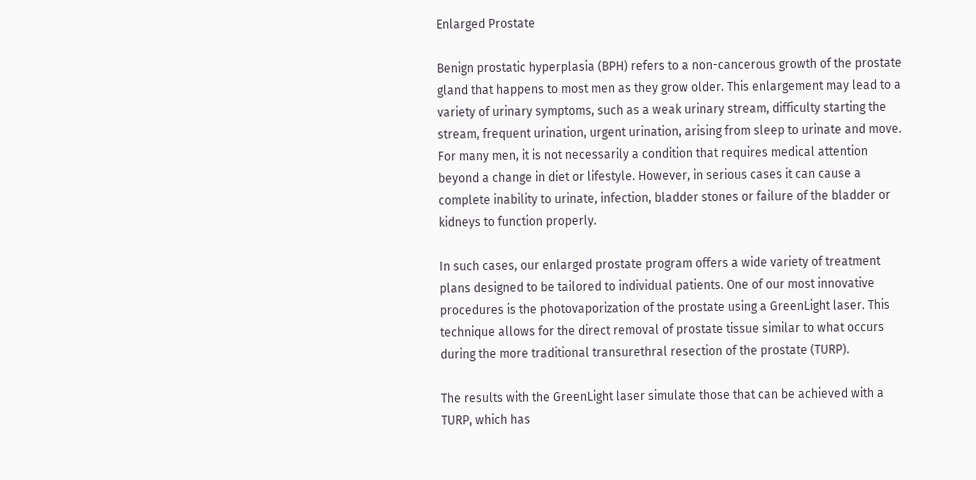Enlarged Prostate

Benign prostatic hyperplasia (BPH) refers to a non-cancerous growth of the prostate gland that happens to most men as they grow older. This enlargement may lead to a variety of urinary symptoms, such as a weak urinary stream, difficulty starting the stream, frequent urination, urgent urination, arising from sleep to urinate and move. For many men, it is not necessarily a condition that requires medical attention beyond a change in diet or lifestyle. However, in serious cases it can cause a complete inability to urinate, infection, bladder stones or failure of the bladder or kidneys to function properly.

In such cases, our enlarged prostate program offers a wide variety of treatment plans designed to be tailored to individual patients. One of our most innovative procedures is the photovaporization of the prostate using a GreenLight laser. This technique allows for the direct removal of prostate tissue similar to what occurs during the more traditional transurethral resection of the prostate (TURP).

The results with the GreenLight laser simulate those that can be achieved with a TURP, which has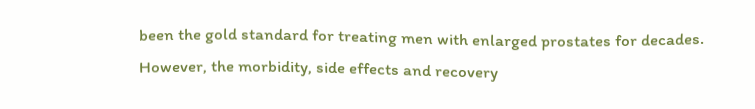been the gold standard for treating men with enlarged prostates for decades. However, the morbidity, side effects and recovery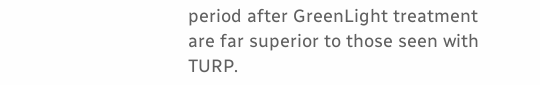period after GreenLight treatment are far superior to those seen with TURP.